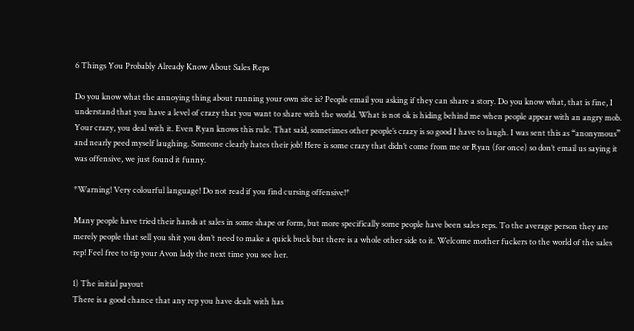6 Things You Probably Already Know About Sales Reps

Do you know what the annoying thing about running your own site is? People email you asking if they can share a story. Do you know what, that is fine, I understand that you have a level of crazy that you want to share with the world. What is not ok is hiding behind me when people appear with an angry mob. Your crazy, you deal with it. Even Ryan knows this rule. That said, sometimes other people’s crazy is so good I have to laugh. I was sent this as “anonymous” and nearly peed myself laughing. Someone clearly hates their job! Here is some crazy that didn’t come from me or Ryan (for once) so don’t email us saying it was offensive, we just found it funny.

*Warning! Very colourful language! Do not read if you find cursing offensive!*

Many people have tried their hands at sales in some shape or form, but more specifically some people have been sales reps. To the average person they are merely people that sell you shit you don’t need to make a quick buck but there is a whole other side to it. Welcome mother fuckers to the world of the sales rep! Feel free to tip your Avon lady the next time you see her.

1) The initial payout
There is a good chance that any rep you have dealt with has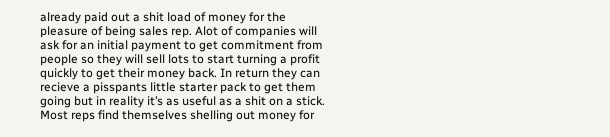already paid out a shit load of money for the pleasure of being sales rep. Alot of companies will ask for an initial payment to get commitment from people so they will sell lots to start turning a profit quickly to get their money back. In return they can recieve a pisspants little starter pack to get them going but in reality it’s as useful as a shit on a stick. Most reps find themselves shelling out money for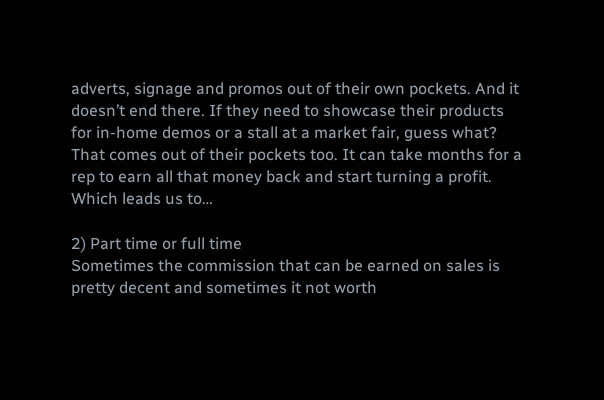adverts, signage and promos out of their own pockets. And it doesn’t end there. If they need to showcase their products for in-home demos or a stall at a market fair, guess what? That comes out of their pockets too. It can take months for a rep to earn all that money back and start turning a profit. Which leads us to…

2) Part time or full time
Sometimes the commission that can be earned on sales is pretty decent and sometimes it not worth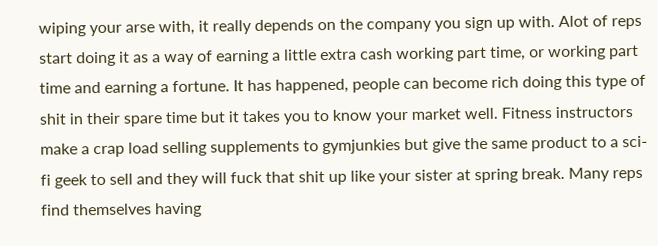wiping your arse with, it really depends on the company you sign up with. Alot of reps start doing it as a way of earning a little extra cash working part time, or working part time and earning a fortune. It has happened, people can become rich doing this type of shit in their spare time but it takes you to know your market well. Fitness instructors make a crap load selling supplements to gymjunkies but give the same product to a sci-fi geek to sell and they will fuck that shit up like your sister at spring break. Many reps find themselves having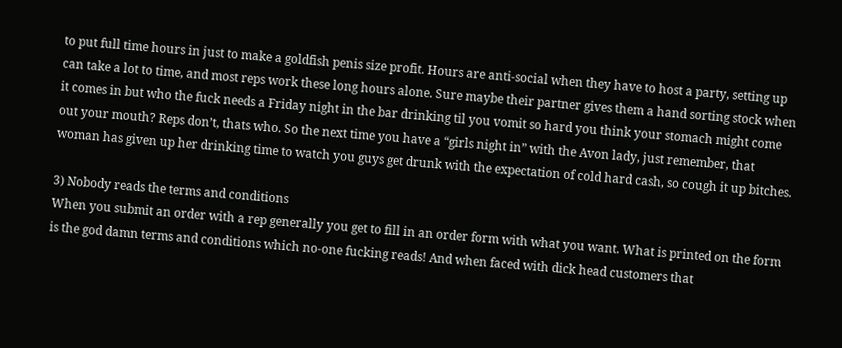to put full time hours in just to make a goldfish penis size profit. Hours are anti-social when they have to host a party, setting up can take a lot to time, and most reps work these long hours alone. Sure maybe their partner gives them a hand sorting stock when it comes in but who the fuck needs a Friday night in the bar drinking til you vomit so hard you think your stomach might come out your mouth? Reps don’t, thats who. So the next time you have a “girls night in” with the Avon lady, just remember, that woman has given up her drinking time to watch you guys get drunk with the expectation of cold hard cash, so cough it up bitches.

3) Nobody reads the terms and conditions
When you submit an order with a rep generally you get to fill in an order form with what you want. What is printed on the form is the god damn terms and conditions which no-one fucking reads! And when faced with dick head customers that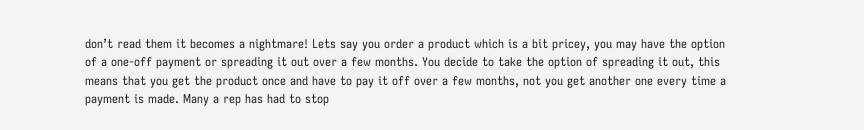don’t read them it becomes a nightmare! Lets say you order a product which is a bit pricey, you may have the option of a one-off payment or spreading it out over a few months. You decide to take the option of spreading it out, this means that you get the product once and have to pay it off over a few months, not you get another one every time a payment is made. Many a rep has had to stop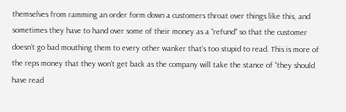themselves from ramming an order form down a customers throat over things like this, and sometimes they have to hand over some of their money as a “refund” so that the customer doesn’t go bad mouthing them to every other wanker that’s too stupid to read. This is more of the reps money that they won’t get back as the company will take the stance of “they should have read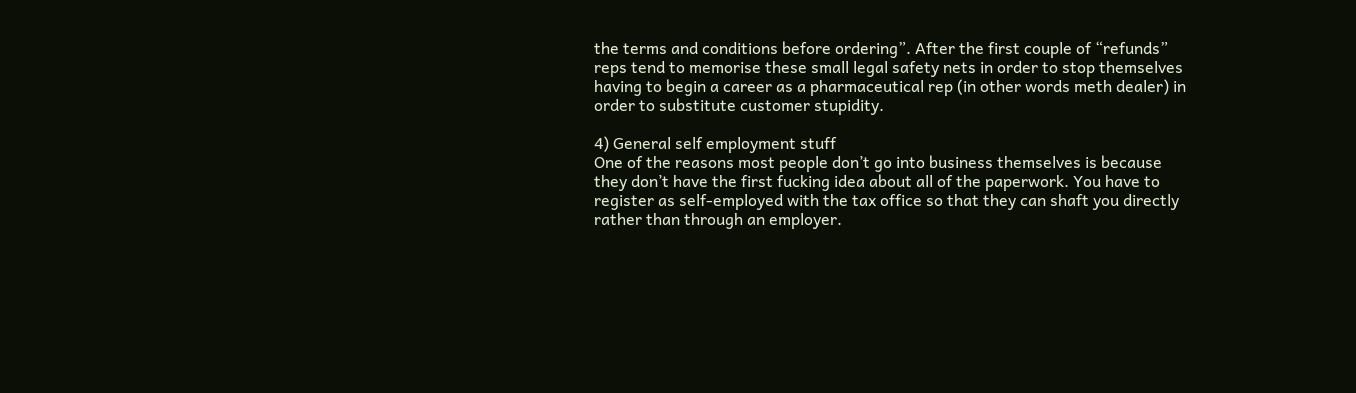the terms and conditions before ordering”. After the first couple of “refunds” reps tend to memorise these small legal safety nets in order to stop themselves having to begin a career as a pharmaceutical rep (in other words meth dealer) in order to substitute customer stupidity.

4) General self employment stuff
One of the reasons most people don’t go into business themselves is because they don’t have the first fucking idea about all of the paperwork. You have to register as self-employed with the tax office so that they can shaft you directly rather than through an employer.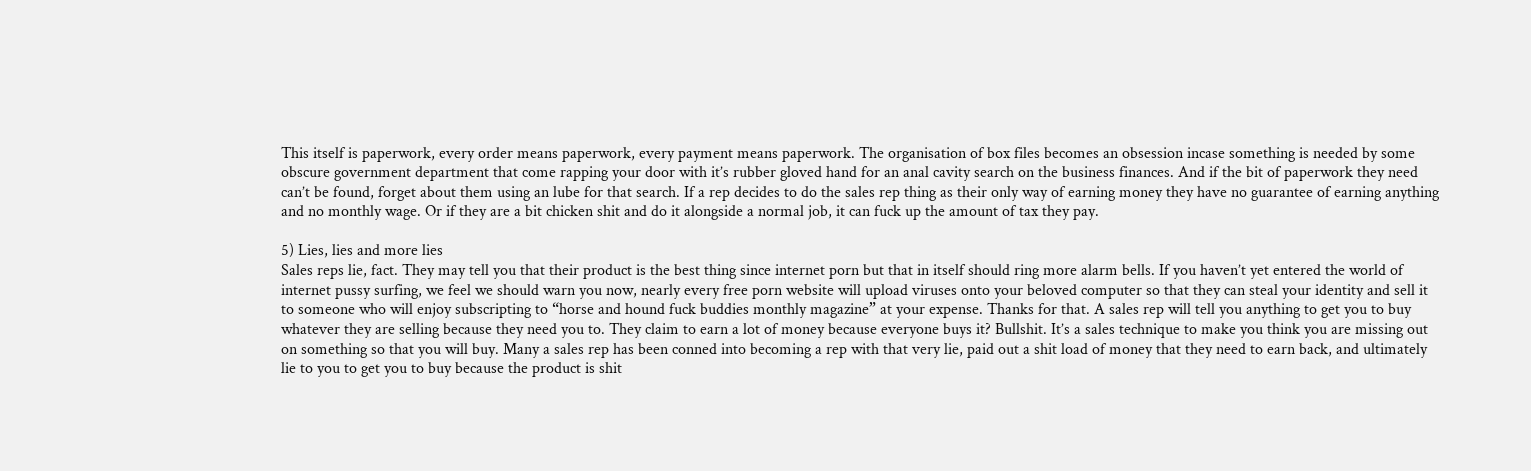This itself is paperwork, every order means paperwork, every payment means paperwork. The organisation of box files becomes an obsession incase something is needed by some obscure government department that come rapping your door with it’s rubber gloved hand for an anal cavity search on the business finances. And if the bit of paperwork they need can’t be found, forget about them using an lube for that search. If a rep decides to do the sales rep thing as their only way of earning money they have no guarantee of earning anything and no monthly wage. Or if they are a bit chicken shit and do it alongside a normal job, it can fuck up the amount of tax they pay.

5) Lies, lies and more lies
Sales reps lie, fact. They may tell you that their product is the best thing since internet porn but that in itself should ring more alarm bells. If you haven’t yet entered the world of internet pussy surfing, we feel we should warn you now, nearly every free porn website will upload viruses onto your beloved computer so that they can steal your identity and sell it to someone who will enjoy subscripting to “horse and hound fuck buddies monthly magazine” at your expense. Thanks for that. A sales rep will tell you anything to get you to buy whatever they are selling because they need you to. They claim to earn a lot of money because everyone buys it? Bullshit. It’s a sales technique to make you think you are missing out on something so that you will buy. Many a sales rep has been conned into becoming a rep with that very lie, paid out a shit load of money that they need to earn back, and ultimately lie to you to get you to buy because the product is shit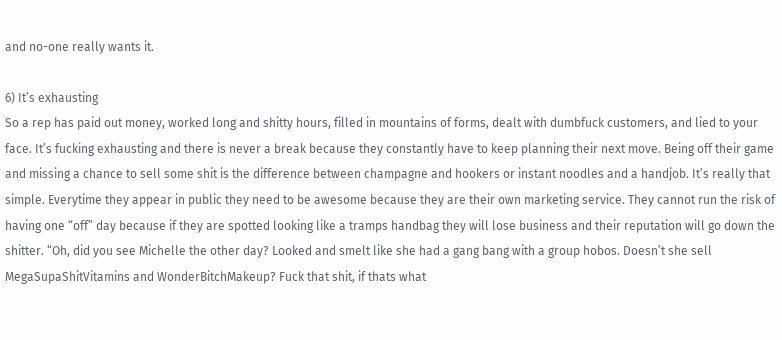and no-one really wants it.

6) It’s exhausting
So a rep has paid out money, worked long and shitty hours, filled in mountains of forms, dealt with dumbfuck customers, and lied to your face. It’s fucking exhausting and there is never a break because they constantly have to keep planning their next move. Being off their game and missing a chance to sell some shit is the difference between champagne and hookers or instant noodles and a handjob. It’s really that simple. Everytime they appear in public they need to be awesome because they are their own marketing service. They cannot run the risk of having one “off” day because if they are spotted looking like a tramps handbag they will lose business and their reputation will go down the shitter. “Oh, did you see Michelle the other day? Looked and smelt like she had a gang bang with a group hobos. Doesn’t she sell MegaSupaShitVitamins and WonderBitchMakeup? Fuck that shit, if thats what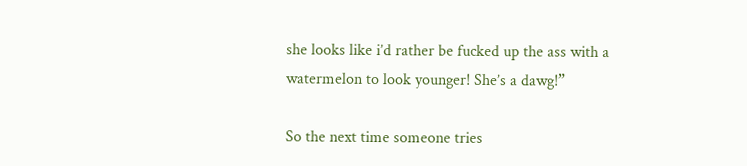she looks like i’d rather be fucked up the ass with a watermelon to look younger! She’s a dawg!”

So the next time someone tries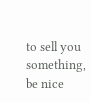to sell you something, be nice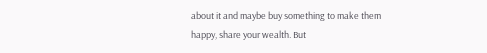about it and maybe buy something to make them happy, share your wealth. But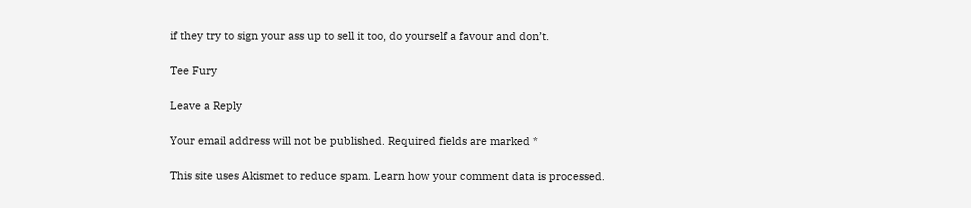if they try to sign your ass up to sell it too, do yourself a favour and don’t.

Tee Fury

Leave a Reply

Your email address will not be published. Required fields are marked *

This site uses Akismet to reduce spam. Learn how your comment data is processed.